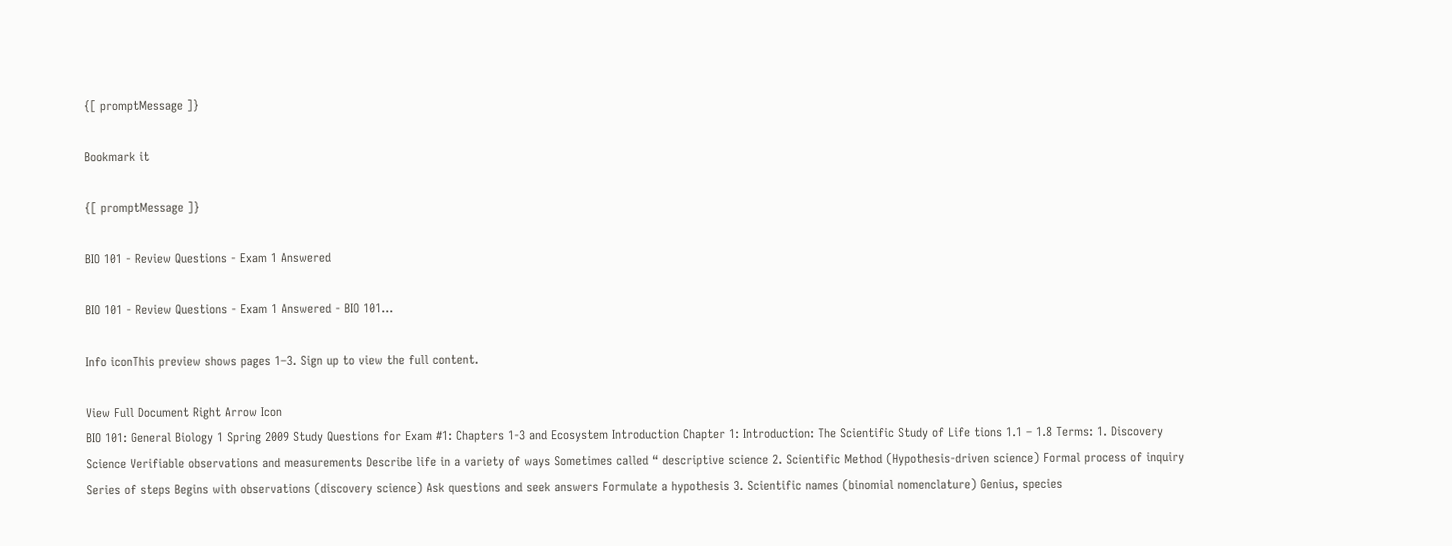{[ promptMessage ]}

Bookmark it

{[ promptMessage ]}

BIO 101 - Review Questions - Exam 1 Answered

BIO 101 - Review Questions - Exam 1 Answered - BIO 101...

Info iconThis preview shows pages 1–3. Sign up to view the full content.

View Full Document Right Arrow Icon
BIO 101: General Biology 1 Spring 2009 Study Questions for Exam #1: Chapters 1-3 and Ecosystem Introduction Chapter 1: Introduction: The Scientific Study of Life tions 1.1 – 1.8 Terms: 1. Discovery Science Verifiable observations and measurements Describe life in a variety of ways Sometimes called “ descriptive science 2. Scientific Method (Hypothesis-driven science) Formal process of inquiry Series of steps Begins with observations (discovery science) Ask questions and seek answers Formulate a hypothesis 3. Scientific names (binomial nomenclature) Genius, species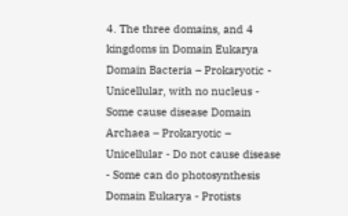4. The three domains, and 4 kingdoms in Domain Eukarya Domain Bacteria – Prokaryotic - Unicellular, with no nucleus - Some cause disease Domain Archaea – Prokaryotic – Unicellular - Do not cause disease - Some can do photosynthesis Domain Eukarya - Protists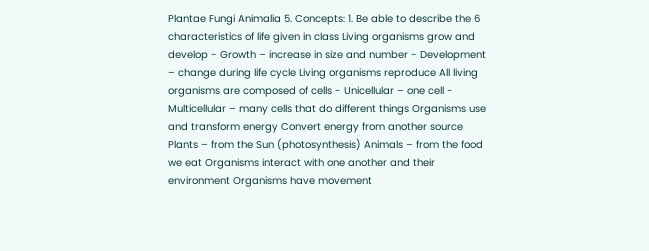Plantae Fungi Animalia 5. Concepts: 1. Be able to describe the 6 characteristics of life given in class Living organisms grow and develop - Growth – increase in size and number - Development – change during life cycle Living organisms reproduce All living organisms are composed of cells - Unicellular – one cell - Multicellular – many cells that do different things Organisms use and transform energy Convert energy from another source Plants – from the Sun (photosynthesis) Animals – from the food we eat Organisms interact with one another and their environment Organisms have movement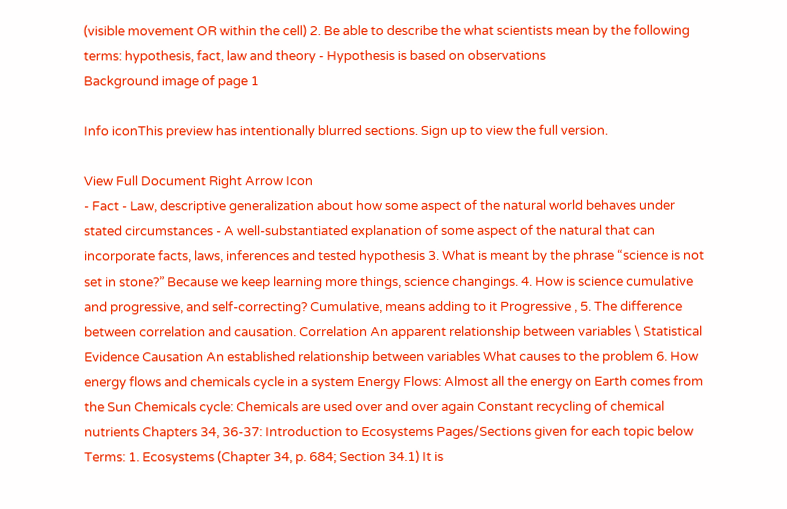(visible movement OR within the cell) 2. Be able to describe the what scientists mean by the following terms: hypothesis, fact, law and theory - Hypothesis is based on observations
Background image of page 1

Info iconThis preview has intentionally blurred sections. Sign up to view the full version.

View Full Document Right Arrow Icon
- Fact - Law, descriptive generalization about how some aspect of the natural world behaves under stated circumstances - A well-substantiated explanation of some aspect of the natural that can incorporate facts, laws, inferences and tested hypothesis 3. What is meant by the phrase “science is not set in stone?” Because we keep learning more things, science changings. 4. How is science cumulative and progressive, and self-correcting? Cumulative, means adding to it Progressive , 5. The difference between correlation and causation. Correlation An apparent relationship between variables \ Statistical Evidence Causation An established relationship between variables What causes to the problem 6. How energy flows and chemicals cycle in a system Energy Flows: Almost all the energy on Earth comes from the Sun Chemicals cycle: Chemicals are used over and over again Constant recycling of chemical nutrients Chapters 34, 36-37: Introduction to Ecosystems Pages/Sections given for each topic below Terms: 1. Ecosystems (Chapter 34, p. 684; Section 34.1) It is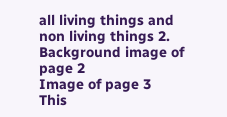all living things and non living things 2.
Background image of page 2
Image of page 3
This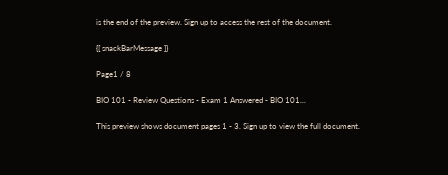is the end of the preview. Sign up to access the rest of the document.

{[ snackBarMessage ]}

Page1 / 8

BIO 101 - Review Questions - Exam 1 Answered - BIO 101...

This preview shows document pages 1 - 3. Sign up to view the full document.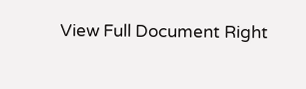View Full Document Right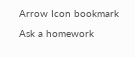Arrow Icon bookmark
Ask a homework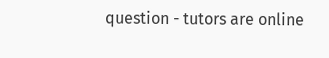question - tutors are online